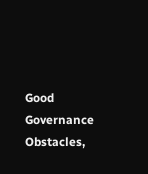Good Governance Obstacles,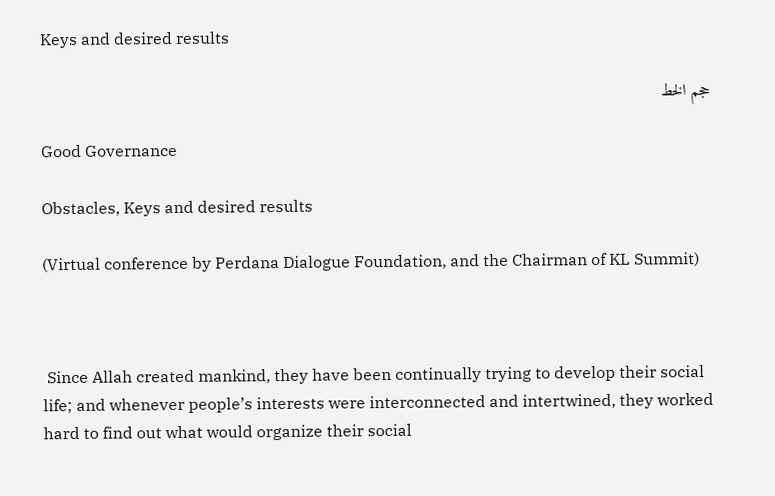Keys and desired results

حجم الخط

Good Governance

Obstacles, Keys and desired results

(Virtual conference by Perdana Dialogue Foundation, and the Chairman of KL Summit)



 Since Allah created mankind, they have been continually trying to develop their social life; and whenever people’s interests were interconnected and intertwined, they worked hard to find out what would organize their social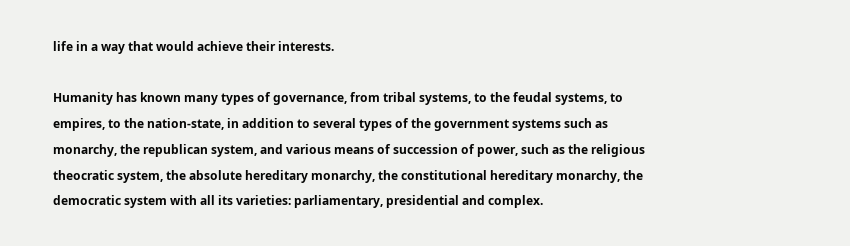life in a way that would achieve their interests.

Humanity has known many types of governance, from tribal systems, to the feudal systems, to empires, to the nation-state, in addition to several types of the government systems such as monarchy, the republican system, and various means of succession of power, such as the religious theocratic system, the absolute hereditary monarchy, the constitutional hereditary monarchy, the democratic system with all its varieties: parliamentary, presidential and complex.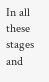In all these stages and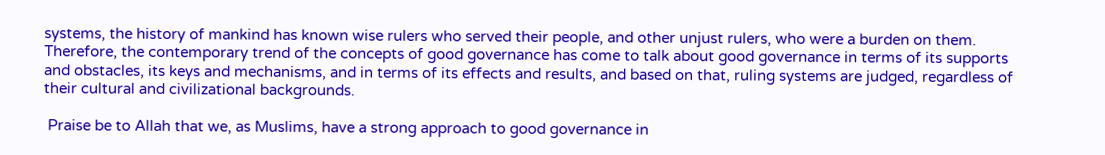systems, the history of mankind has known wise rulers who served their people, and other unjust rulers, who were a burden on them.  Therefore, the contemporary trend of the concepts of good governance has come to talk about good governance in terms of its supports and obstacles, its keys and mechanisms, and in terms of its effects and results, and based on that, ruling systems are judged, regardless of their cultural and civilizational backgrounds.

 Praise be to Allah that we, as Muslims, have a strong approach to good governance in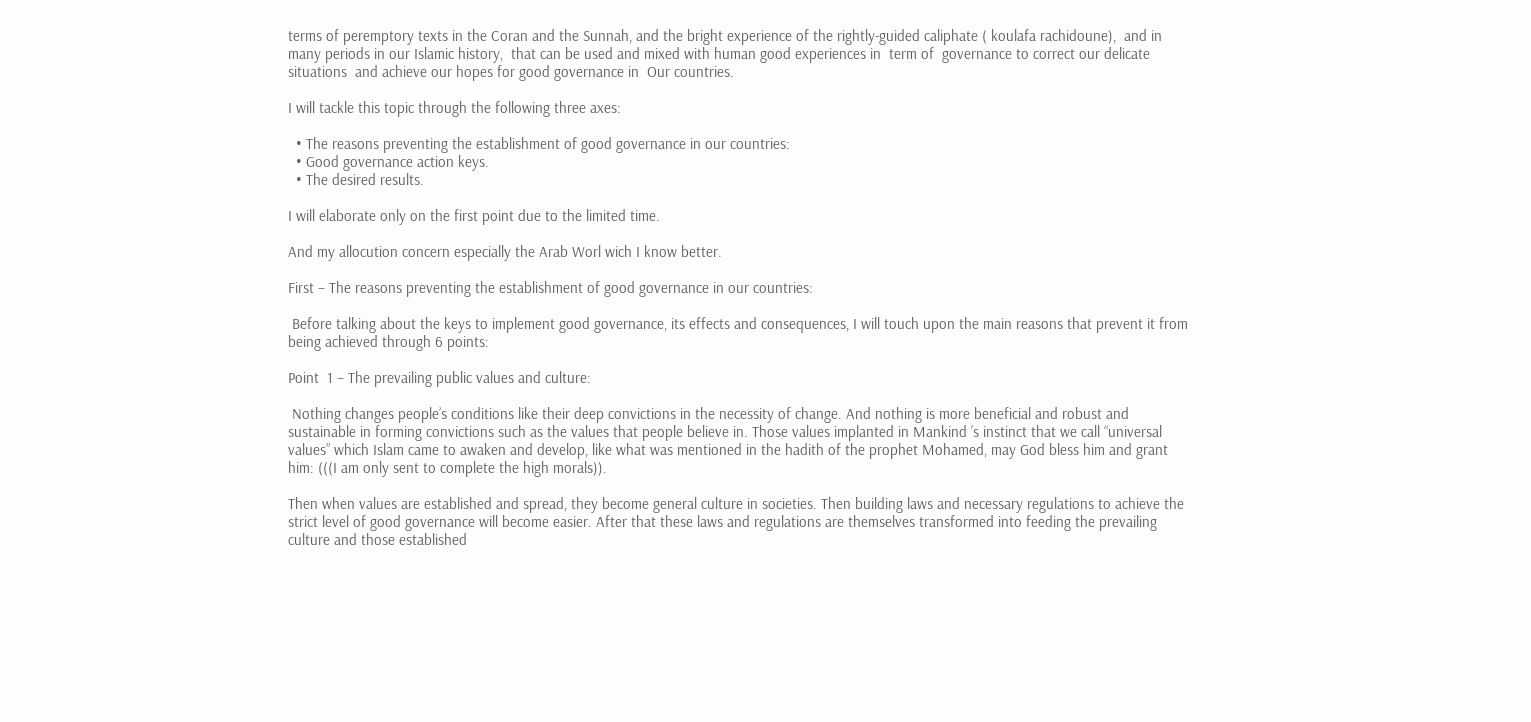terms of peremptory texts in the Coran and the Sunnah, and the bright experience of the rightly-guided caliphate ( koulafa rachidoune),  and in many periods in our Islamic history,  that can be used and mixed with human good experiences in  term of  governance to correct our delicate situations  and achieve our hopes for good governance in  Our countries.

I will tackle this topic through the following three axes:

  • The reasons preventing the establishment of good governance in our countries:
  • Good governance action keys.
  • The desired results.

I will elaborate only on the first point due to the limited time.

And my allocution concern especially the Arab Worl wich I know better.

First – The reasons preventing the establishment of good governance in our countries:

 Before talking about the keys to implement good governance, its effects and consequences, I will touch upon the main reasons that prevent it from being achieved through 6 points:

Point  1 – The prevailing public values and culture:

 Nothing changes people’s conditions like their deep convictions in the necessity of change. And nothing is more beneficial and robust and sustainable in forming convictions such as the values that people believe in. Those values implanted in Mankind ’s instinct that we call “universal values” which Islam came to awaken and develop, like what was mentioned in the hadith of the prophet Mohamed, may God bless him and grant him: (((I am only sent to complete the high morals)).

Then when values are established and spread, they become general culture in societies. Then building laws and necessary regulations to achieve the strict level of good governance will become easier. After that these laws and regulations are themselves transformed into feeding the prevailing culture and those established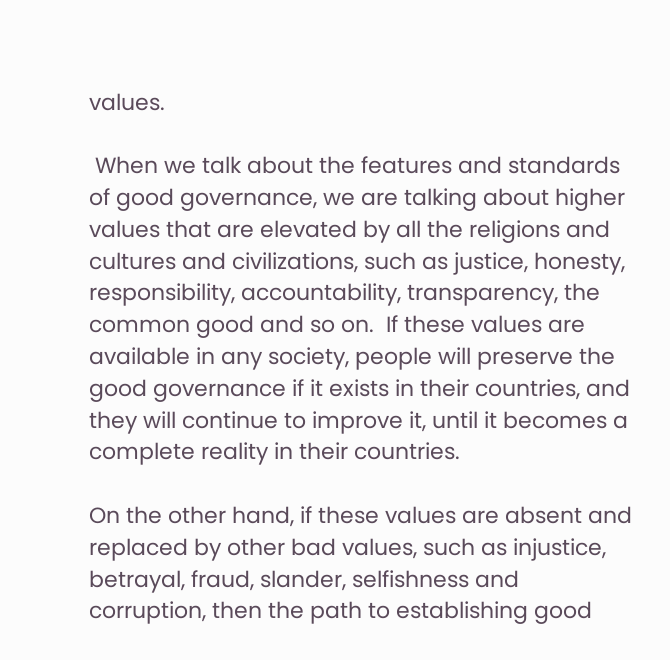values.

 When we talk about the features and standards of good governance, we are talking about higher values that are elevated by all the religions and cultures and civilizations, such as justice, honesty, responsibility, accountability, transparency, the common good and so on.  If these values are available in any society, people will preserve the good governance if it exists in their countries, and they will continue to improve it, until it becomes a complete reality in their countries.

On the other hand, if these values are absent and replaced by other bad values, such as injustice, betrayal, fraud, slander, selfishness and corruption, then the path to establishing good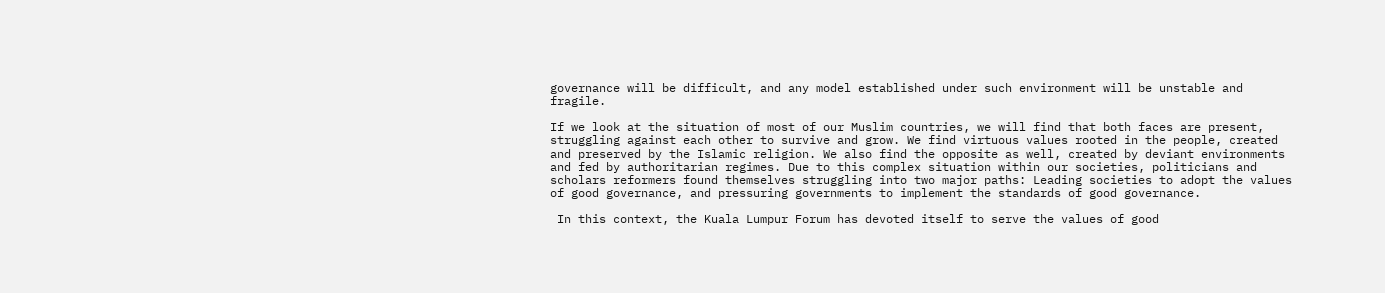governance will be difficult, and any model established under such environment will be unstable and fragile.

If we look at the situation of most of our Muslim countries, we will find that both faces are present, struggling against each other to survive and grow. We find virtuous values rooted in the people, created and preserved by the Islamic religion. We also find the opposite as well, created by deviant environments and fed by authoritarian regimes. Due to this complex situation within our societies, politicians and scholars reformers found themselves struggling into two major paths: Leading societies to adopt the values of good governance, and pressuring governments to implement the standards of good governance.

 In this context, the Kuala Lumpur Forum has devoted itself to serve the values of good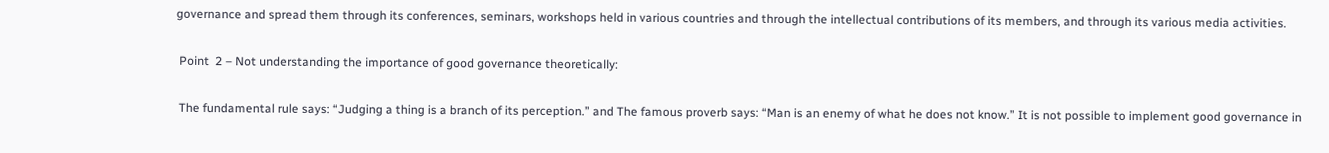governance and spread them through its conferences, seminars, workshops held in various countries and through the intellectual contributions of its members, and through its various media activities.

 Point  2 – Not understanding the importance of good governance theoretically:

 The fundamental rule says: “Judging a thing is a branch of its perception.” and The famous proverb says: “Man is an enemy of what he does not know.” It is not possible to implement good governance in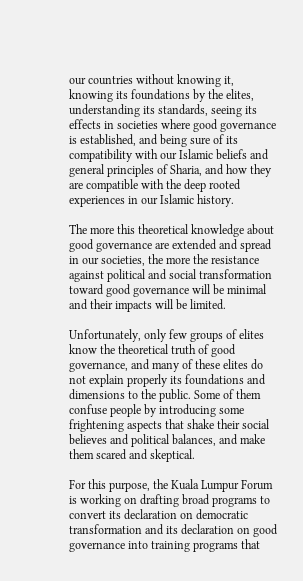our countries without knowing it, knowing its foundations by the elites, understanding its standards, seeing its effects in societies where good governance is established, and being sure of its compatibility with our Islamic beliefs and general principles of Sharia, and how they are compatible with the deep rooted experiences in our Islamic history.

The more this theoretical knowledge about good governance are extended and spread in our societies, the more the resistance against political and social transformation toward good governance will be minimal and their impacts will be limited.

Unfortunately, only few groups of elites know the theoretical truth of good governance, and many of these elites do not explain properly its foundations and dimensions to the public. Some of them confuse people by introducing some frightening aspects that shake their social believes and political balances, and make them scared and skeptical.

For this purpose, the Kuala Lumpur Forum is working on drafting broad programs to convert its declaration on democratic transformation and its declaration on good governance into training programs that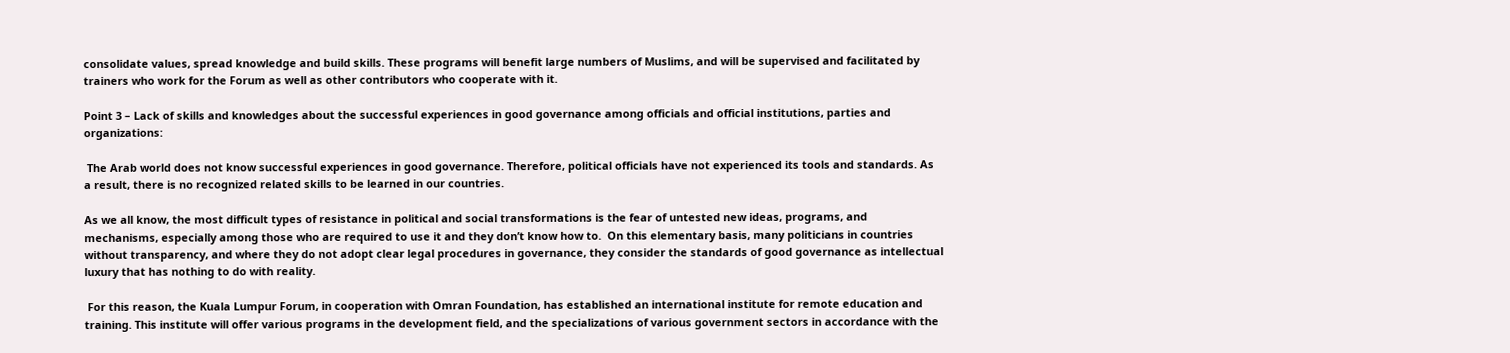consolidate values, spread knowledge and build skills. These programs will benefit large numbers of Muslims, and will be supervised and facilitated by trainers who work for the Forum as well as other contributors who cooperate with it.

Point 3 – Lack of skills and knowledges about the successful experiences in good governance among officials and official institutions, parties and organizations:

 The Arab world does not know successful experiences in good governance. Therefore, political officials have not experienced its tools and standards. As a result, there is no recognized related skills to be learned in our countries.

As we all know, the most difficult types of resistance in political and social transformations is the fear of untested new ideas, programs, and mechanisms, especially among those who are required to use it and they don’t know how to.  On this elementary basis, many politicians in countries without transparency, and where they do not adopt clear legal procedures in governance, they consider the standards of good governance as intellectual luxury that has nothing to do with reality.

 For this reason, the Kuala Lumpur Forum, in cooperation with Omran Foundation, has established an international institute for remote education and training. This institute will offer various programs in the development field, and the specializations of various government sectors in accordance with the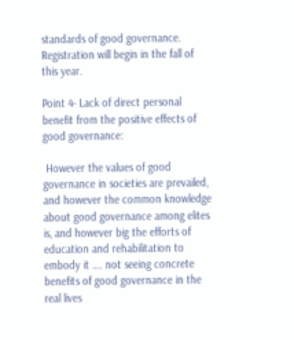standards of good governance.  Registration will begin in the fall of this year.

Point 4- Lack of direct personal benefit from the positive effects of good governance:

 However the values of good governance in societies are prevailed, and however the common knowledge about good governance among elites is, and however big the efforts of education and rehabilitation to embody it …. not seeing concrete benefits of good governance in the real lives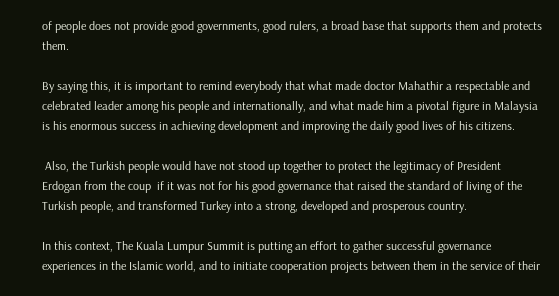of people does not provide good governments, good rulers, a broad base that supports them and protects them.

By saying this, it is important to remind everybody that what made doctor Mahathir a respectable and celebrated leader among his people and internationally, and what made him a pivotal figure in Malaysia is his enormous success in achieving development and improving the daily good lives of his citizens.

 Also, the Turkish people would have not stood up together to protect the legitimacy of President Erdogan from the coup  if it was not for his good governance that raised the standard of living of the Turkish people, and transformed Turkey into a strong, developed and prosperous country.

In this context, The Kuala Lumpur Summit is putting an effort to gather successful governance experiences in the Islamic world, and to initiate cooperation projects between them in the service of their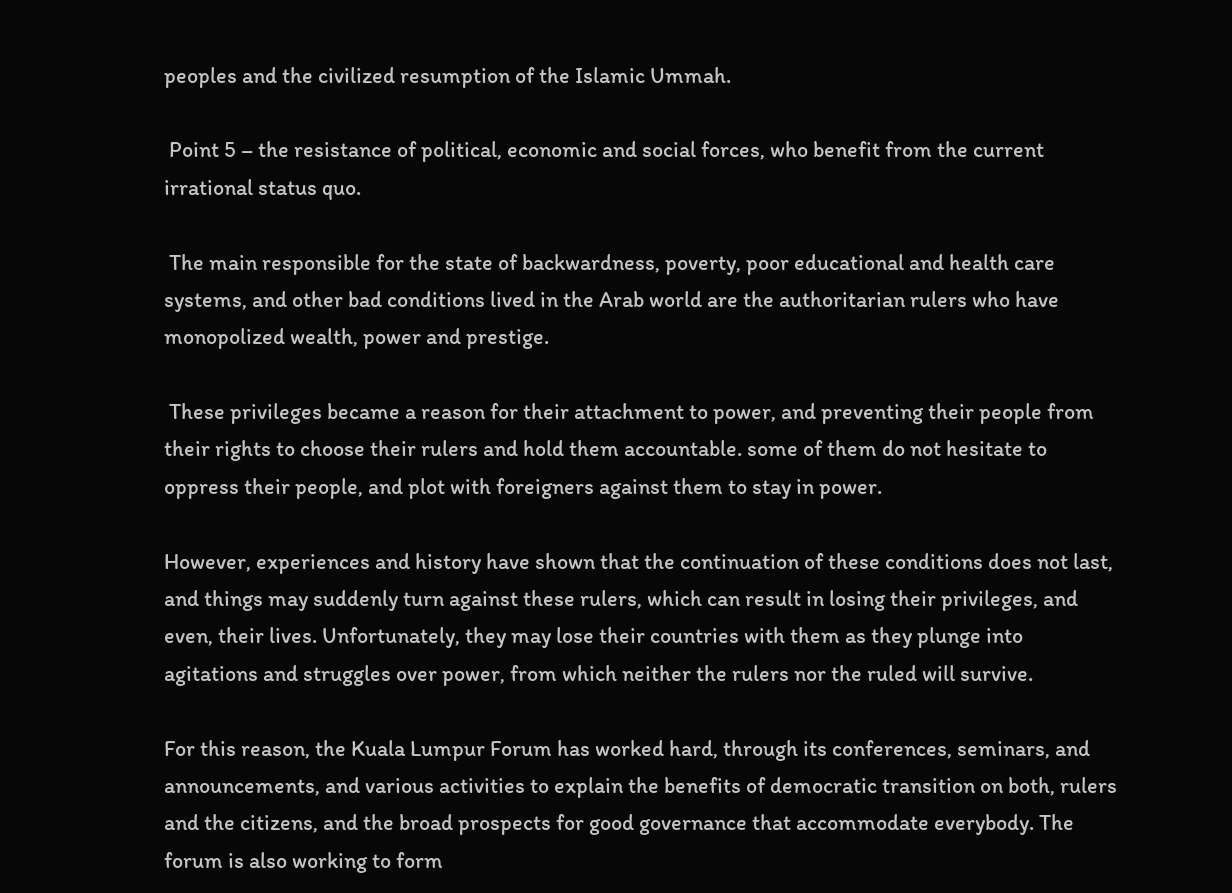peoples and the civilized resumption of the Islamic Ummah.

 Point 5 – the resistance of political, economic and social forces, who benefit from the current irrational status quo.

 The main responsible for the state of backwardness, poverty, poor educational and health care systems, and other bad conditions lived in the Arab world are the authoritarian rulers who have monopolized wealth, power and prestige.

 These privileges became a reason for their attachment to power, and preventing their people from their rights to choose their rulers and hold them accountable. some of them do not hesitate to oppress their people, and plot with foreigners against them to stay in power.

However, experiences and history have shown that the continuation of these conditions does not last, and things may suddenly turn against these rulers, which can result in losing their privileges, and even, their lives. Unfortunately, they may lose their countries with them as they plunge into agitations and struggles over power, from which neither the rulers nor the ruled will survive.

For this reason, the Kuala Lumpur Forum has worked hard, through its conferences, seminars, and announcements, and various activities to explain the benefits of democratic transition on both, rulers and the citizens, and the broad prospects for good governance that accommodate everybody. The forum is also working to form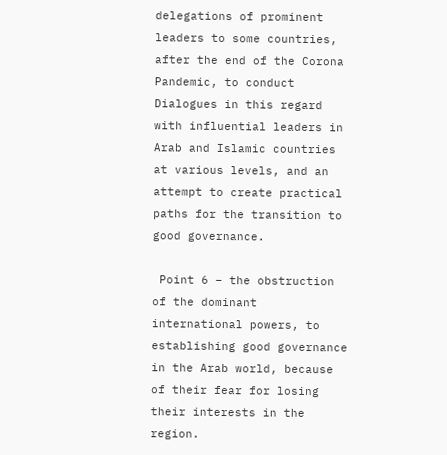delegations of prominent leaders to some countries, after the end of the Corona Pandemic, to conduct Dialogues in this regard with influential leaders in Arab and Islamic countries at various levels, and an attempt to create practical paths for the transition to good governance.

 Point 6 – the obstruction of the dominant international powers, to establishing good governance in the Arab world, because of their fear for losing their interests in the region.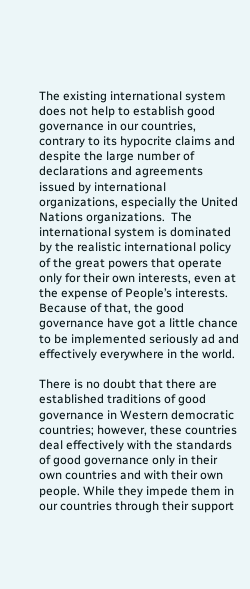The existing international system does not help to establish good governance in our countries, contrary to its hypocrite claims and despite the large number of declarations and agreements issued by international organizations, especially the United Nations organizations.  The international system is dominated by the realistic international policy of the great powers that operate only for their own interests, even at the expense of People’s interests. Because of that, the good governance have got a little chance to be implemented seriously ad and effectively everywhere in the world.

There is no doubt that there are established traditions of good governance in Western democratic countries; however, these countries deal effectively with the standards of good governance only in their own countries and with their own people. While they impede them in our countries through their support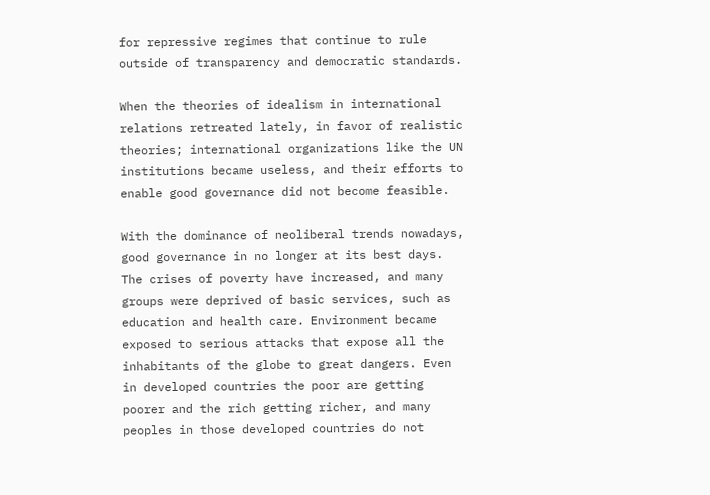for repressive regimes that continue to rule outside of transparency and democratic standards.

When the theories of idealism in international relations retreated lately, in favor of realistic theories; international organizations like the UN institutions became useless, and their efforts to enable good governance did not become feasible.

With the dominance of neoliberal trends nowadays, good governance in no longer at its best days. The crises of poverty have increased, and many groups were deprived of basic services, such as education and health care. Environment became exposed to serious attacks that expose all the inhabitants of the globe to great dangers. Even in developed countries the poor are getting poorer and the rich getting richer, and many peoples in those developed countries do not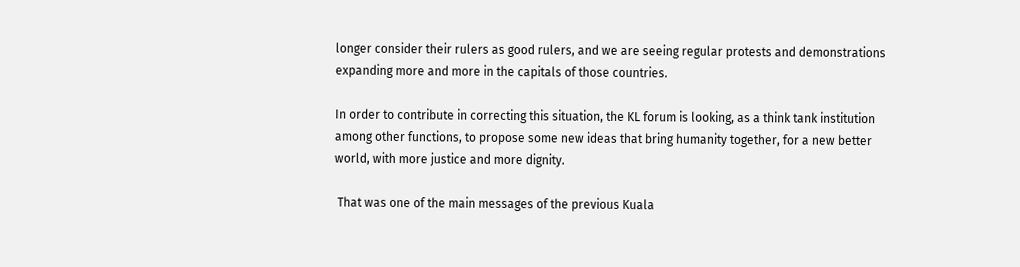longer consider their rulers as good rulers, and we are seeing regular protests and demonstrations expanding more and more in the capitals of those countries.

In order to contribute in correcting this situation, the KL forum is looking, as a think tank institution among other functions, to propose some new ideas that bring humanity together, for a new better world, with more justice and more dignity.

 That was one of the main messages of the previous Kuala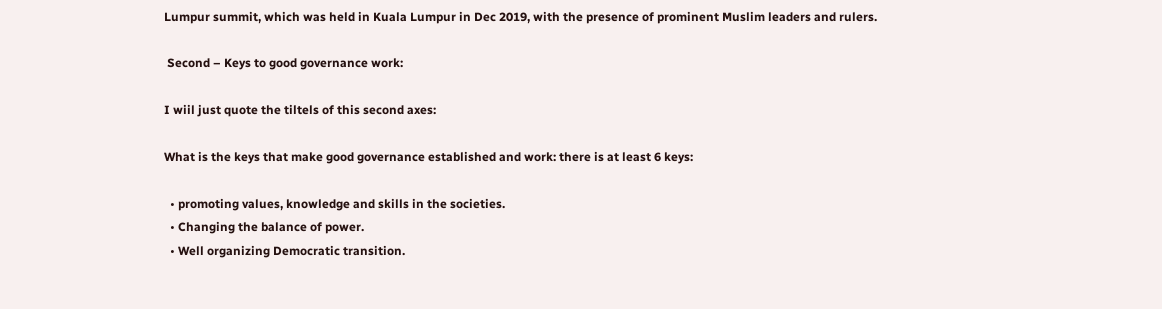Lumpur summit, which was held in Kuala Lumpur in Dec 2019, with the presence of prominent Muslim leaders and rulers.

 Second – Keys to good governance work:

I wiil just quote the tiltels of this second axes:

What is the keys that make good governance established and work: there is at least 6 keys:

  • promoting values, knowledge and skills in the societies.
  • Changing the balance of power.
  • Well organizing Democratic transition.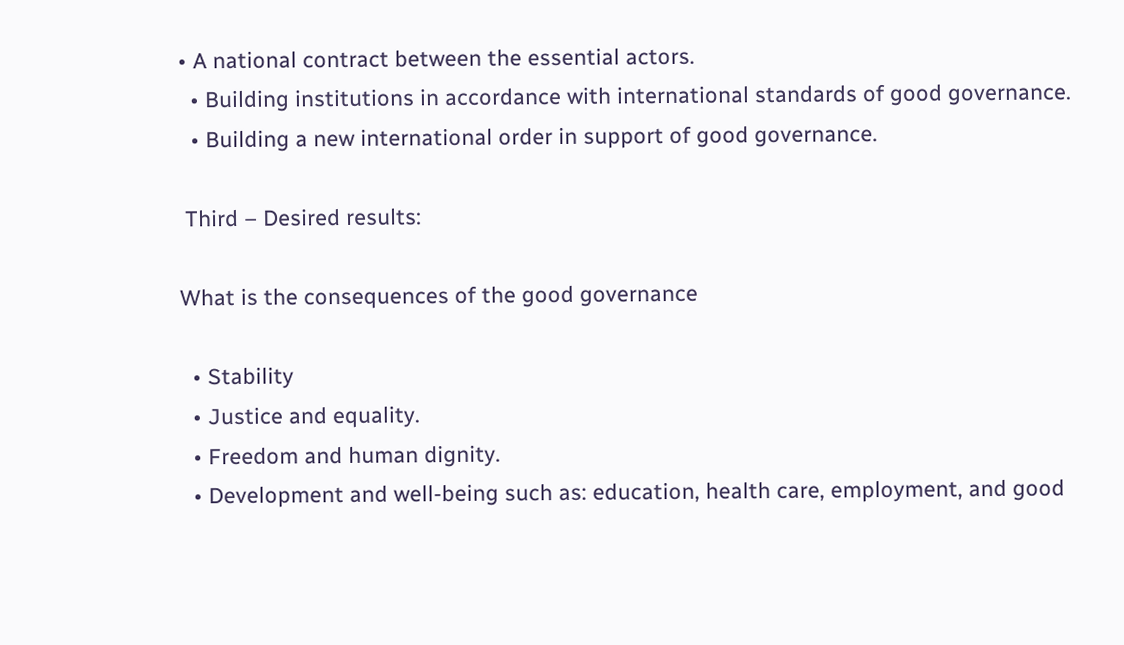• A national contract between the essential actors.
  • Building institutions in accordance with international standards of good governance.
  • Building a new international order in support of good governance.

 Third – Desired results:

What is the consequences of the good governance

  • Stability
  • Justice and equality.
  • Freedom and human dignity.
  • Development and well-being such as: education, health care, employment, and good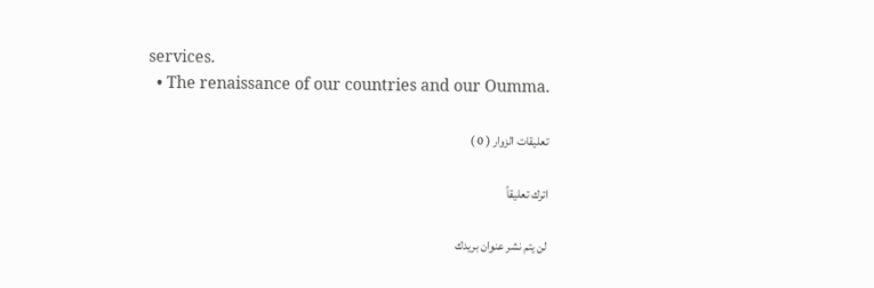services.
  • The renaissance of our countries and our Oumma.

تعليقات الزوار ( 0 )

اترك تعليقاً

لن يتم نشر عنوان بريدك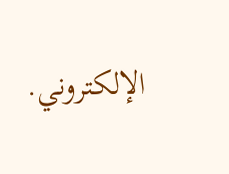الإلكتروني.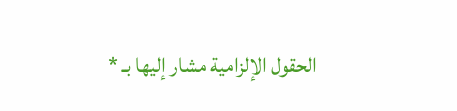الحقول الإلزامية مشار إليها بـ *